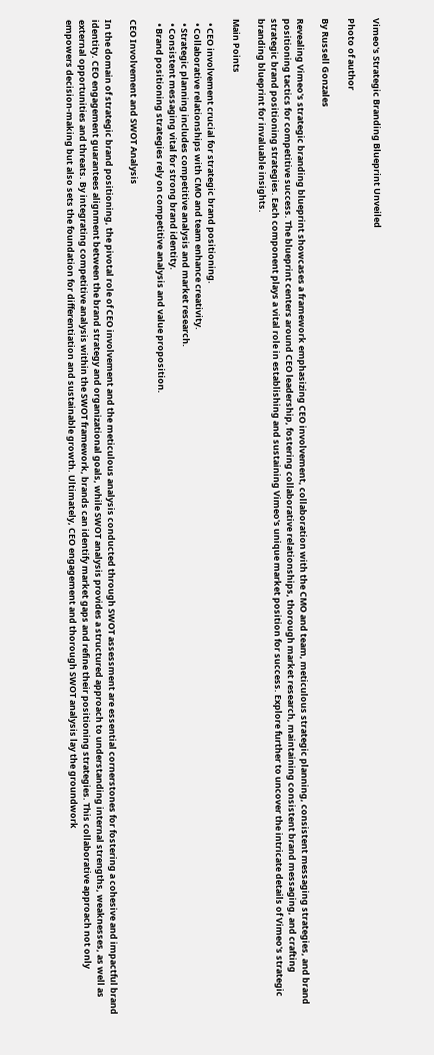Vimeo's Strategic Branding Blueprint Unveiled

Photo of author

By Russell Gonzales

Revealing Vimeo's strategic branding blueprint showcases a framework emphasizing CEO involvement, collaboration with the CMO and team, meticulous strategic planning, consistent messaging strategies, and brand positioning tactics for competitive success. The blueprint centers around CEO leadership, fostering collaborative relationships, thorough market research, maintaining consistent brand messaging, and crafting strategic brand positioning strategies. Each component plays a vital role in establishing and sustaining Vimeo's unique market position for success. Explore further to uncover the intricate details of Vimeo's strategic branding blueprint for invaluable insights.

Main Points

  • CEO involvement crucial for strategic brand positioning.
  • Collaborative relationships with CMO and team enhance creativity.
  • Strategic planning includes competitive analysis and market research.
  • Consistent messaging vital for strong brand identity.
  • Brand positioning strategies rely on competitive analysis and value proposition.

CEO Involvement and SWOT Analysis

In the domain of strategic brand positioning, the pivotal role of CEO involvement and the meticulous analysis conducted through SWOT assessment are essential cornerstones for fostering a cohesive and impactful brand identity. CEO engagement guarantees alignment between the brand strategy and organizational goals, while SWOT analysis provides a structured approach to understanding internal strengths, weaknesses, as well as external opportunities and threats. By integrating competitive analysis within the SWOT framework, brands can identify market gaps and refine their positioning strategies. This collaborative approach not only empowers decision-making but also sets the foundation for differentiation and sustainable growth. Ultimately, CEO engagement and thorough SWOT analysis lay the groundwork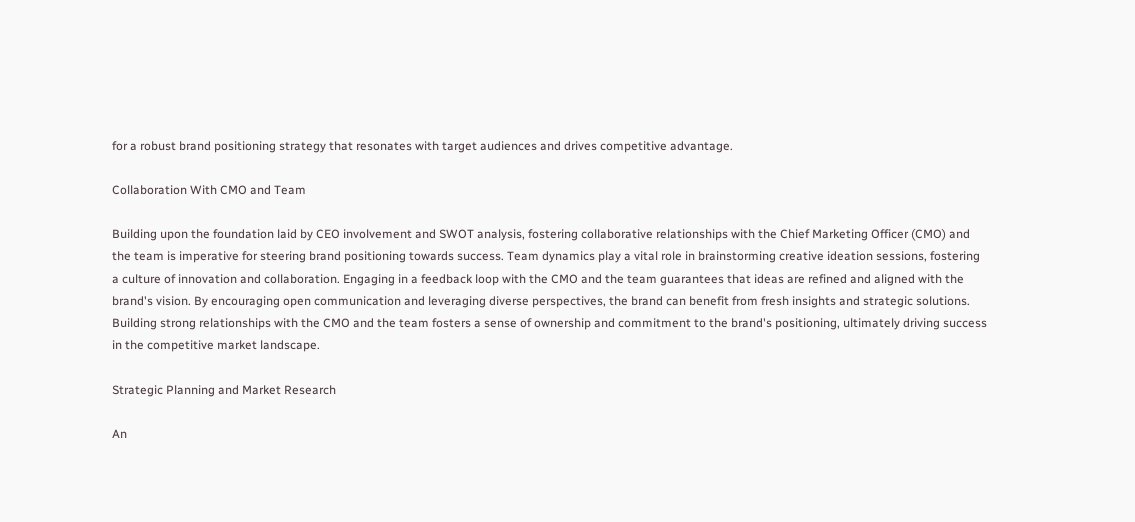for a robust brand positioning strategy that resonates with target audiences and drives competitive advantage.

Collaboration With CMO and Team

Building upon the foundation laid by CEO involvement and SWOT analysis, fostering collaborative relationships with the Chief Marketing Officer (CMO) and the team is imperative for steering brand positioning towards success. Team dynamics play a vital role in brainstorming creative ideation sessions, fostering a culture of innovation and collaboration. Engaging in a feedback loop with the CMO and the team guarantees that ideas are refined and aligned with the brand's vision. By encouraging open communication and leveraging diverse perspectives, the brand can benefit from fresh insights and strategic solutions. Building strong relationships with the CMO and the team fosters a sense of ownership and commitment to the brand's positioning, ultimately driving success in the competitive market landscape.

Strategic Planning and Market Research

An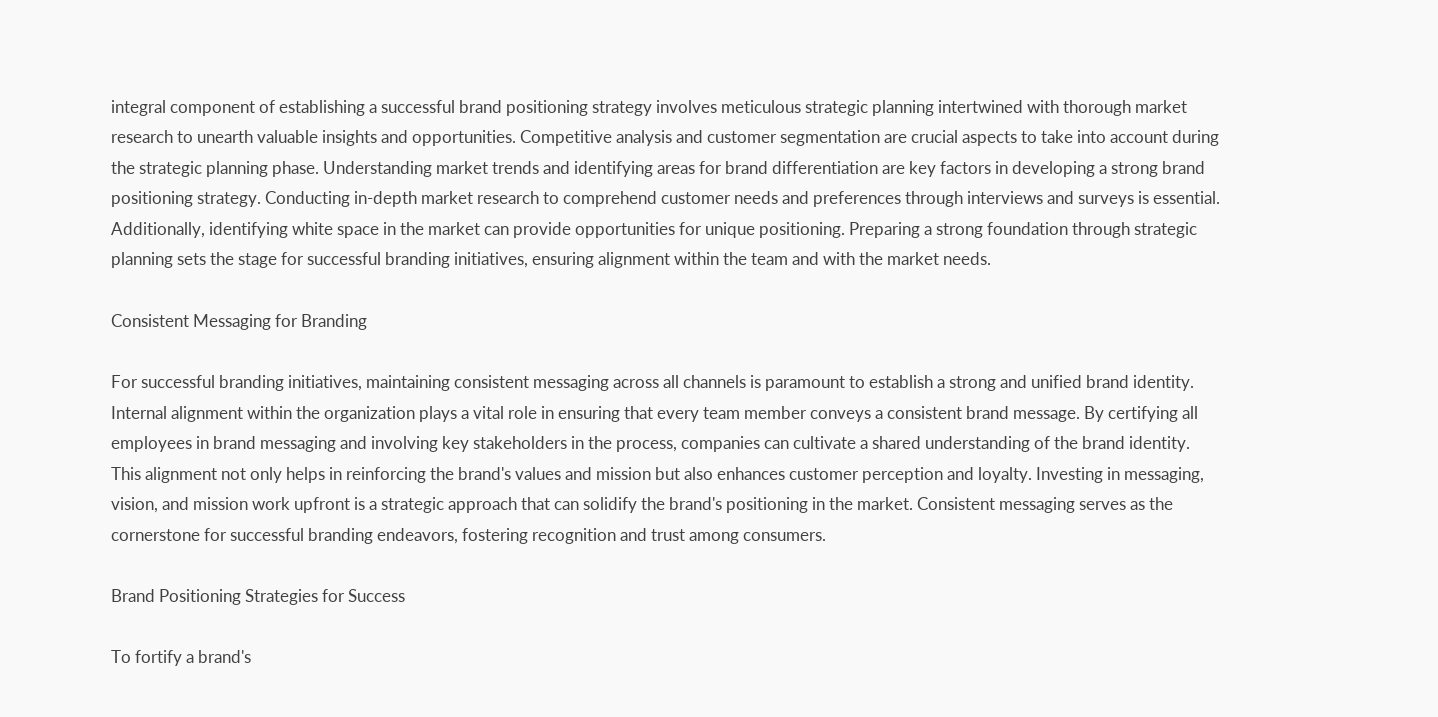integral component of establishing a successful brand positioning strategy involves meticulous strategic planning intertwined with thorough market research to unearth valuable insights and opportunities. Competitive analysis and customer segmentation are crucial aspects to take into account during the strategic planning phase. Understanding market trends and identifying areas for brand differentiation are key factors in developing a strong brand positioning strategy. Conducting in-depth market research to comprehend customer needs and preferences through interviews and surveys is essential. Additionally, identifying white space in the market can provide opportunities for unique positioning. Preparing a strong foundation through strategic planning sets the stage for successful branding initiatives, ensuring alignment within the team and with the market needs.

Consistent Messaging for Branding

For successful branding initiatives, maintaining consistent messaging across all channels is paramount to establish a strong and unified brand identity. Internal alignment within the organization plays a vital role in ensuring that every team member conveys a consistent brand message. By certifying all employees in brand messaging and involving key stakeholders in the process, companies can cultivate a shared understanding of the brand identity. This alignment not only helps in reinforcing the brand's values and mission but also enhances customer perception and loyalty. Investing in messaging, vision, and mission work upfront is a strategic approach that can solidify the brand's positioning in the market. Consistent messaging serves as the cornerstone for successful branding endeavors, fostering recognition and trust among consumers.

Brand Positioning Strategies for Success

To fortify a brand's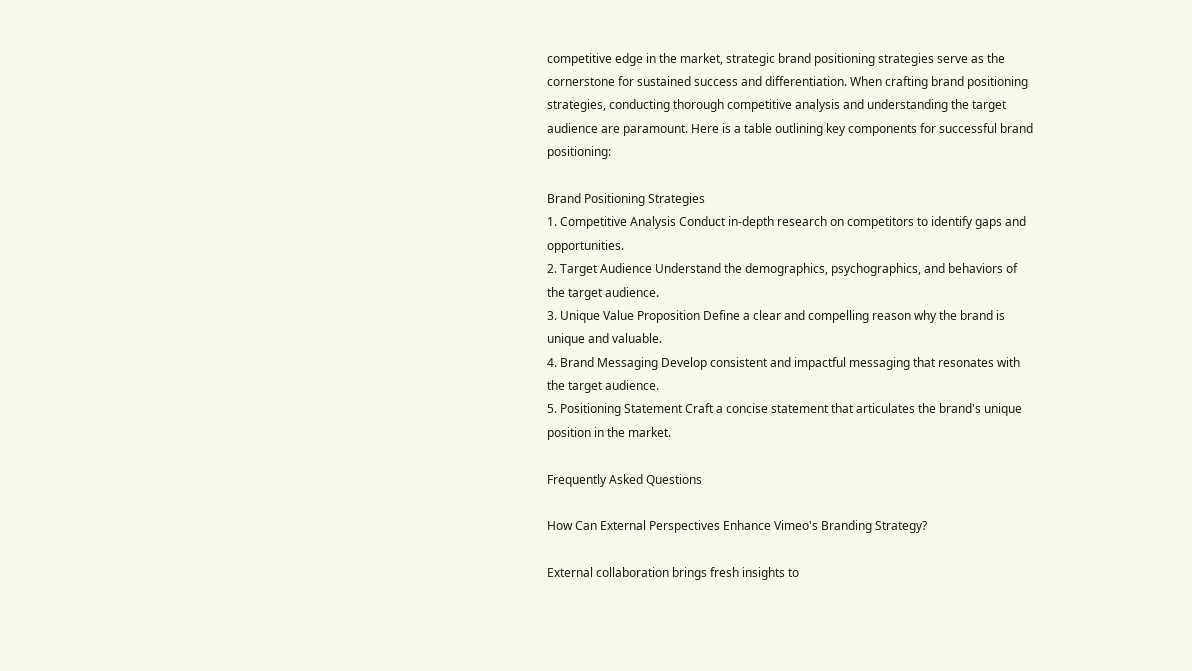competitive edge in the market, strategic brand positioning strategies serve as the cornerstone for sustained success and differentiation. When crafting brand positioning strategies, conducting thorough competitive analysis and understanding the target audience are paramount. Here is a table outlining key components for successful brand positioning:

Brand Positioning Strategies
1. Competitive Analysis Conduct in-depth research on competitors to identify gaps and opportunities.
2. Target Audience Understand the demographics, psychographics, and behaviors of the target audience.
3. Unique Value Proposition Define a clear and compelling reason why the brand is unique and valuable.
4. Brand Messaging Develop consistent and impactful messaging that resonates with the target audience.
5. Positioning Statement Craft a concise statement that articulates the brand's unique position in the market.

Frequently Asked Questions

How Can External Perspectives Enhance Vimeo's Branding Strategy?

External collaboration brings fresh insights to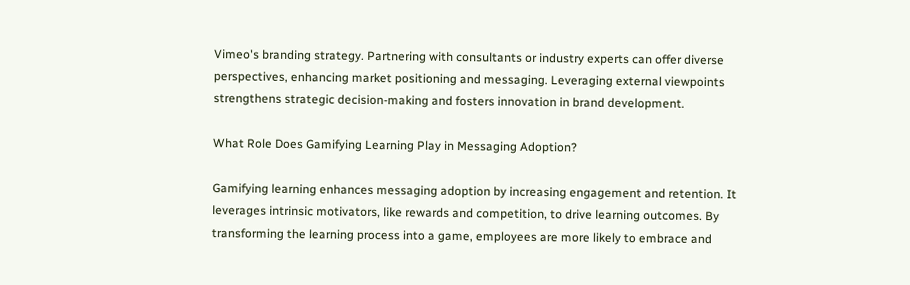Vimeo's branding strategy. Partnering with consultants or industry experts can offer diverse perspectives, enhancing market positioning and messaging. Leveraging external viewpoints strengthens strategic decision-making and fosters innovation in brand development.

What Role Does Gamifying Learning Play in Messaging Adoption?

Gamifying learning enhances messaging adoption by increasing engagement and retention. It leverages intrinsic motivators, like rewards and competition, to drive learning outcomes. By transforming the learning process into a game, employees are more likely to embrace and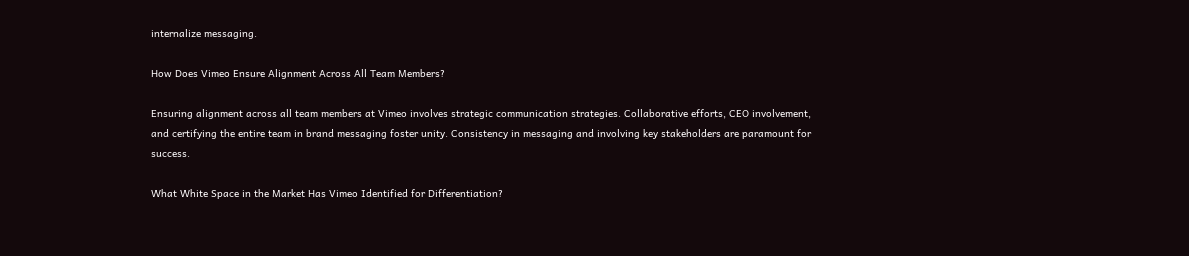internalize messaging.

How Does Vimeo Ensure Alignment Across All Team Members?

Ensuring alignment across all team members at Vimeo involves strategic communication strategies. Collaborative efforts, CEO involvement, and certifying the entire team in brand messaging foster unity. Consistency in messaging and involving key stakeholders are paramount for success.

What White Space in the Market Has Vimeo Identified for Differentiation?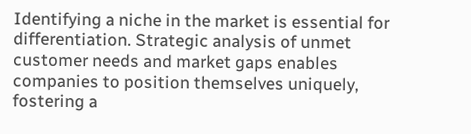Identifying a niche in the market is essential for differentiation. Strategic analysis of unmet customer needs and market gaps enables companies to position themselves uniquely, fostering a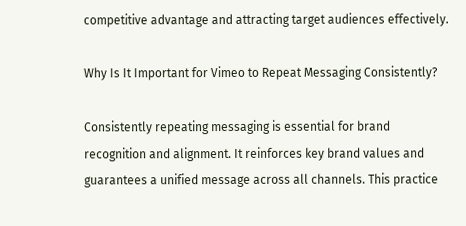competitive advantage and attracting target audiences effectively.

Why Is It Important for Vimeo to Repeat Messaging Consistently?

Consistently repeating messaging is essential for brand recognition and alignment. It reinforces key brand values and guarantees a unified message across all channels. This practice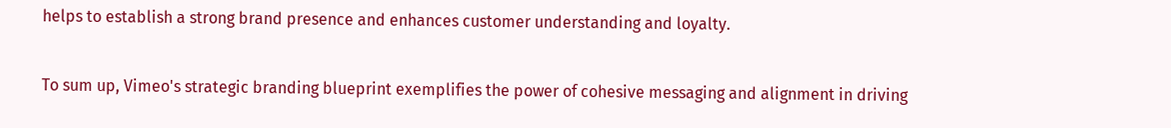helps to establish a strong brand presence and enhances customer understanding and loyalty.


To sum up, Vimeo's strategic branding blueprint exemplifies the power of cohesive messaging and alignment in driving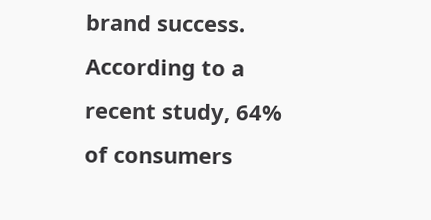brand success. According to a recent study, 64% of consumers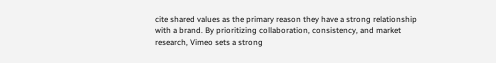cite shared values as the primary reason they have a strong relationship with a brand. By prioritizing collaboration, consistency, and market research, Vimeo sets a strong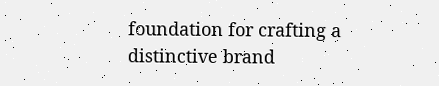foundation for crafting a distinctive brand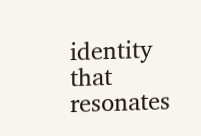identity that resonates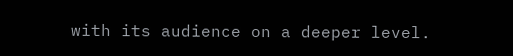with its audience on a deeper level.